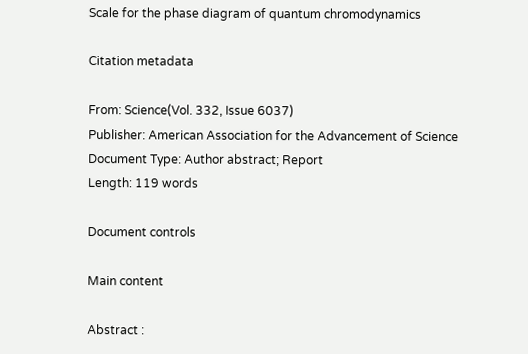Scale for the phase diagram of quantum chromodynamics

Citation metadata

From: Science(Vol. 332, Issue 6037)
Publisher: American Association for the Advancement of Science
Document Type: Author abstract; Report
Length: 119 words

Document controls

Main content

Abstract :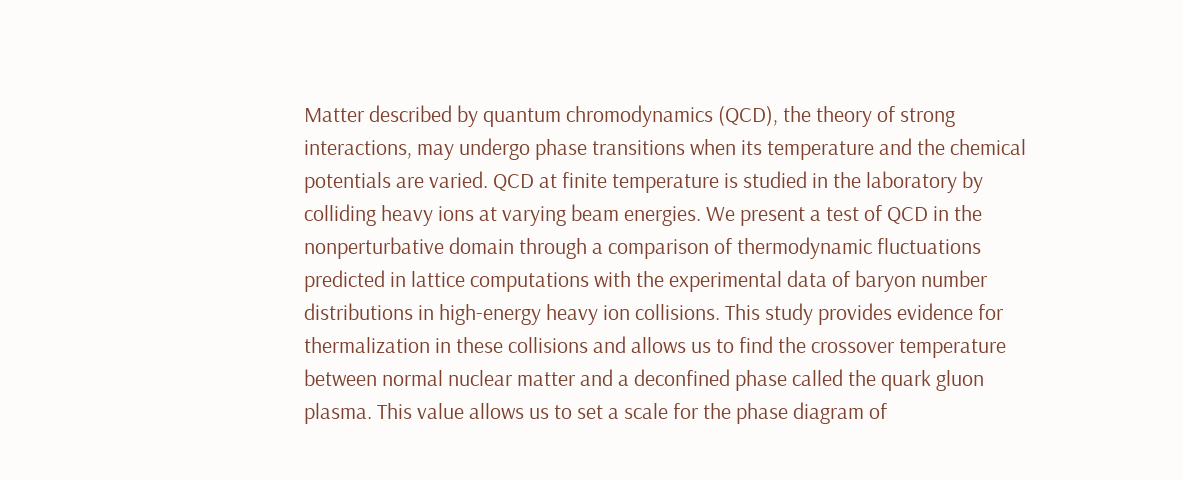Matter described by quantum chromodynamics (QCD), the theory of strong interactions, may undergo phase transitions when its temperature and the chemical potentials are varied. QCD at finite temperature is studied in the laboratory by colliding heavy ions at varying beam energies. We present a test of QCD in the nonperturbative domain through a comparison of thermodynamic fluctuations predicted in lattice computations with the experimental data of baryon number distributions in high-energy heavy ion collisions. This study provides evidence for thermalization in these collisions and allows us to find the crossover temperature between normal nuclear matter and a deconfined phase called the quark gluon plasma. This value allows us to set a scale for the phase diagram of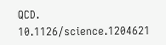QCD. 10.1126/science.1204621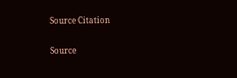Source Citation

Source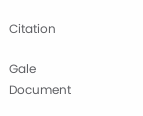Citation

Gale Document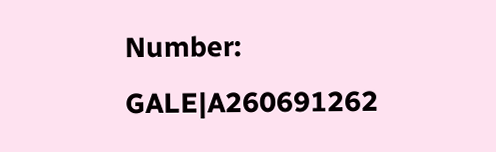Number: GALE|A260691262